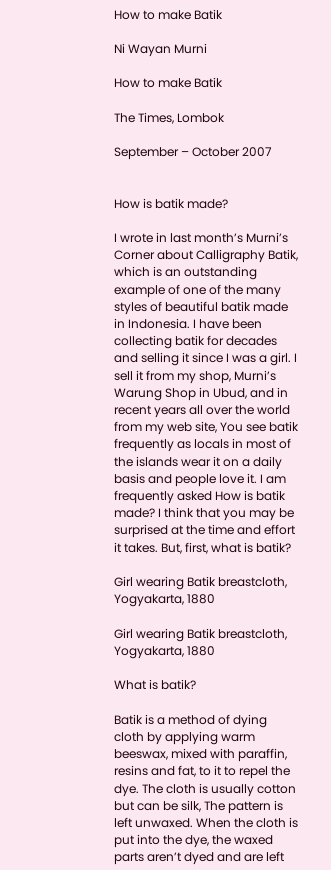How to make Batik

Ni Wayan Murni

How to make Batik

The Times, Lombok

September – October 2007


How is batik made?

I wrote in last month’s Murni’s Corner about Calligraphy Batik, which is an outstanding example of one of the many styles of beautiful batik made in Indonesia. I have been collecting batik for decades and selling it since I was a girl. I sell it from my shop, Murni’s Warung Shop in Ubud, and in recent years all over the world from my web site, You see batik frequently as locals in most of the islands wear it on a daily basis and people love it. I am frequently asked How is batik made? I think that you may be surprised at the time and effort it takes. But, first, what is batik?

Girl wearing Batik breastcloth, Yogyakarta, 1880

Girl wearing Batik breastcloth, Yogyakarta, 1880

What is batik?

Batik is a method of dying cloth by applying warm beeswax, mixed with paraffin, resins and fat, to it to repel the dye. The cloth is usually cotton but can be silk, The pattern is left unwaxed. When the cloth is put into the dye, the waxed parts aren’t dyed and are left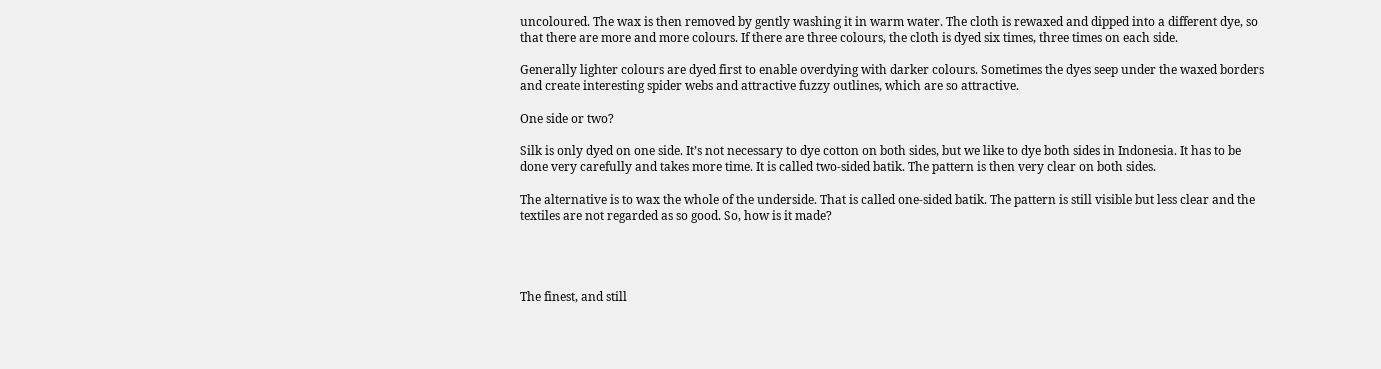uncoloured. The wax is then removed by gently washing it in warm water. The cloth is rewaxed and dipped into a different dye, so that there are more and more colours. If there are three colours, the cloth is dyed six times, three times on each side.

Generally lighter colours are dyed first to enable overdying with darker colours. Sometimes the dyes seep under the waxed borders and create interesting spider webs and attractive fuzzy outlines, which are so attractive.

One side or two?

Silk is only dyed on one side. It’s not necessary to dye cotton on both sides, but we like to dye both sides in Indonesia. It has to be done very carefully and takes more time. It is called two-sided batik. The pattern is then very clear on both sides.

The alternative is to wax the whole of the underside. That is called one-sided batik. The pattern is still visible but less clear and the textiles are not regarded as so good. So, how is it made?




The finest, and still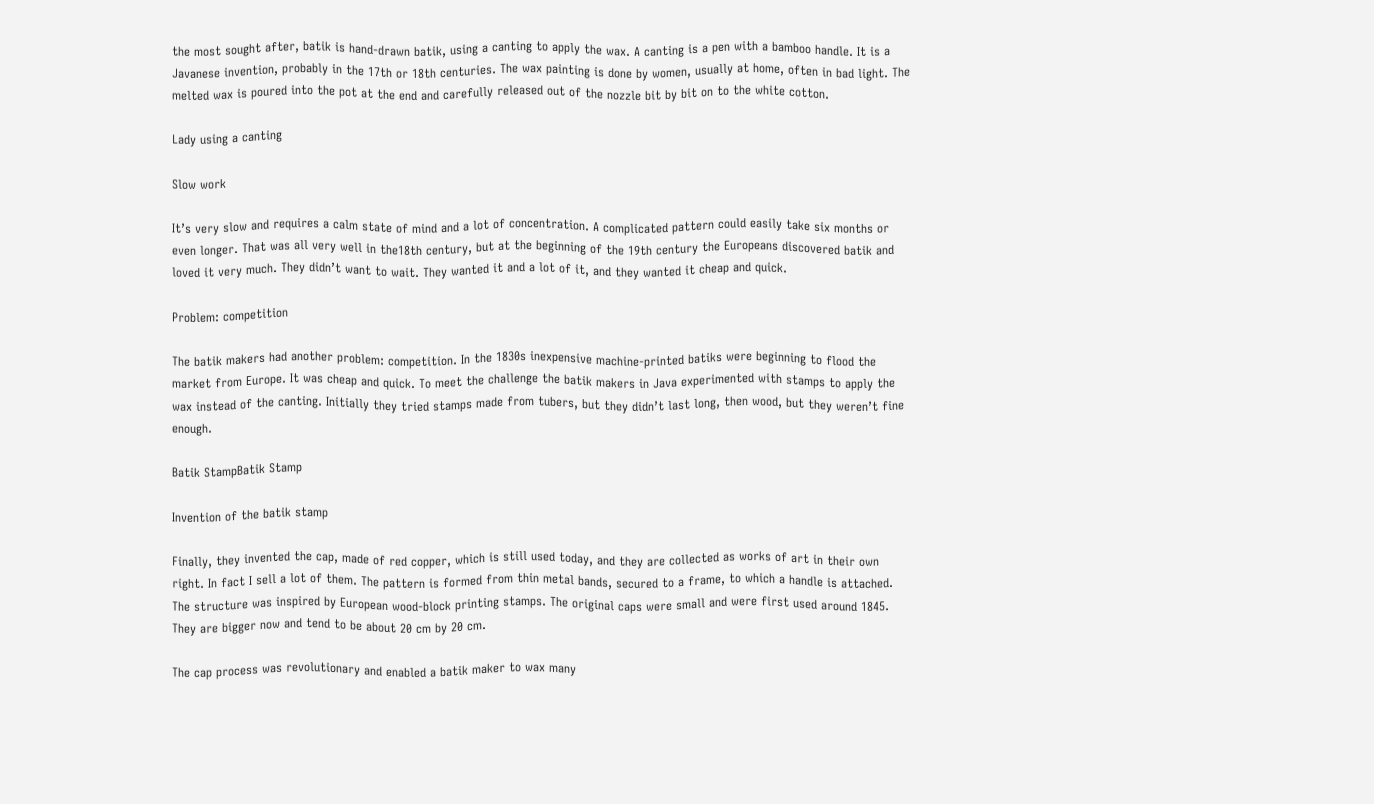the most sought after, batik is hand-drawn batik, using a canting to apply the wax. A canting is a pen with a bamboo handle. It is a Javanese invention, probably in the 17th or 18th centuries. The wax painting is done by women, usually at home, often in bad light. The melted wax is poured into the pot at the end and carefully released out of the nozzle bit by bit on to the white cotton.

Lady using a canting

Slow work

It’s very slow and requires a calm state of mind and a lot of concentration. A complicated pattern could easily take six months or even longer. That was all very well in the18th century, but at the beginning of the 19th century the Europeans discovered batik and loved it very much. They didn’t want to wait. They wanted it and a lot of it, and they wanted it cheap and quick.

Problem: competition

The batik makers had another problem: competition. In the 1830s inexpensive machine-printed batiks were beginning to flood the market from Europe. It was cheap and quick. To meet the challenge the batik makers in Java experimented with stamps to apply the wax instead of the canting. Initially they tried stamps made from tubers, but they didn’t last long, then wood, but they weren’t fine enough.

Batik StampBatik Stamp

Invention of the batik stamp

Finally, they invented the cap, made of red copper, which is still used today, and they are collected as works of art in their own right. In fact I sell a lot of them. The pattern is formed from thin metal bands, secured to a frame, to which a handle is attached. The structure was inspired by European wood-block printing stamps. The original caps were small and were first used around 1845. They are bigger now and tend to be about 20 cm by 20 cm.

The cap process was revolutionary and enabled a batik maker to wax many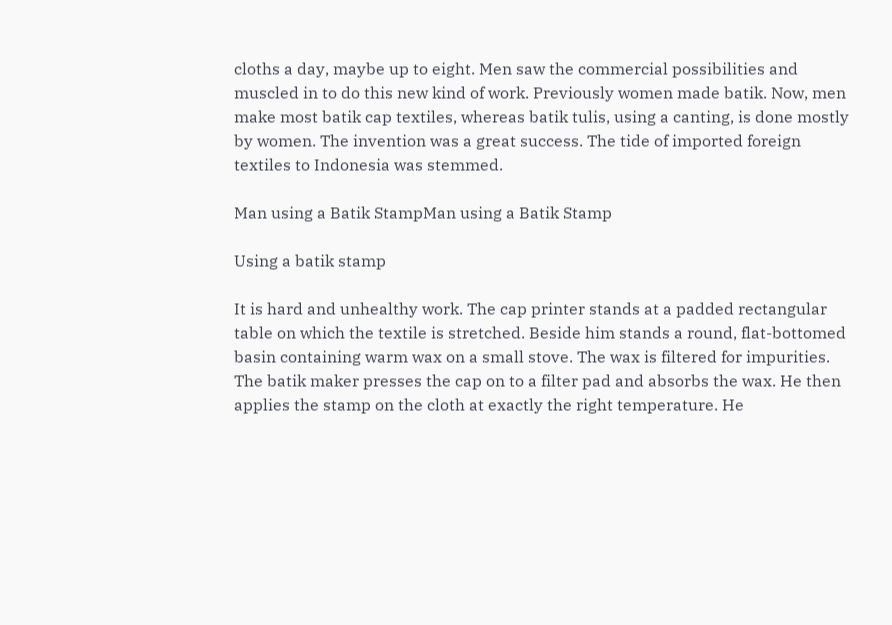cloths a day, maybe up to eight. Men saw the commercial possibilities and muscled in to do this new kind of work. Previously women made batik. Now, men make most batik cap textiles, whereas batik tulis, using a canting, is done mostly by women. The invention was a great success. The tide of imported foreign textiles to Indonesia was stemmed.

Man using a Batik StampMan using a Batik Stamp

Using a batik stamp

It is hard and unhealthy work. The cap printer stands at a padded rectangular table on which the textile is stretched. Beside him stands a round, flat-bottomed basin containing warm wax on a small stove. The wax is filtered for impurities. The batik maker presses the cap on to a filter pad and absorbs the wax. He then applies the stamp on the cloth at exactly the right temperature. He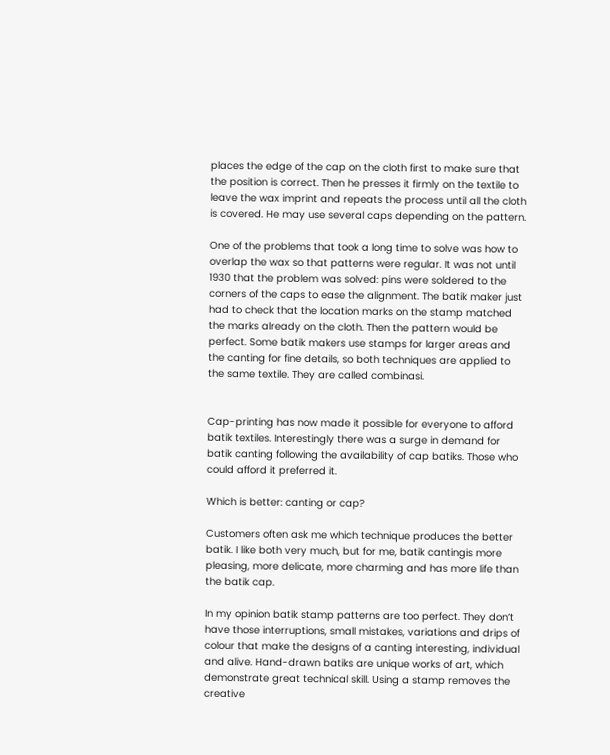places the edge of the cap on the cloth first to make sure that the position is correct. Then he presses it firmly on the textile to leave the wax imprint and repeats the process until all the cloth is covered. He may use several caps depending on the pattern.

One of the problems that took a long time to solve was how to overlap the wax so that patterns were regular. It was not until 1930 that the problem was solved: pins were soldered to the corners of the caps to ease the alignment. The batik maker just had to check that the location marks on the stamp matched the marks already on the cloth. Then the pattern would be perfect. Some batik makers use stamps for larger areas and the canting for fine details, so both techniques are applied to the same textile. They are called combinasi.


Cap-printing has now made it possible for everyone to afford batik textiles. Interestingly there was a surge in demand for batik canting following the availability of cap batiks. Those who could afford it preferred it.

Which is better: canting or cap?

Customers often ask me which technique produces the better batik. I like both very much, but for me, batik cantingis more pleasing, more delicate, more charming and has more life than the batik cap.

In my opinion batik stamp patterns are too perfect. They don’t have those interruptions, small mistakes, variations and drips of colour that make the designs of a canting interesting, individual and alive. Hand-drawn batiks are unique works of art, which demonstrate great technical skill. Using a stamp removes the creative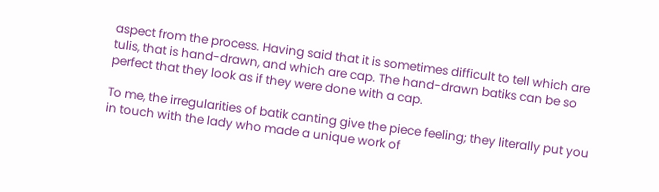aspect from the process. Having said that it is sometimes difficult to tell which are tulis, that is hand-drawn, and which are cap. The hand-drawn batiks can be so perfect that they look as if they were done with a cap.

To me, the irregularities of batik canting give the piece feeling; they literally put you in touch with the lady who made a unique work of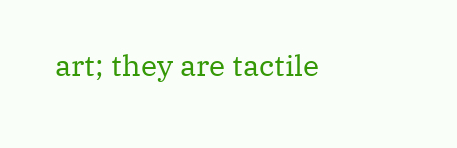art; they are tactile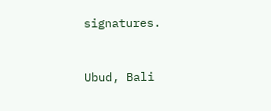signatures.


Ubud, Bali